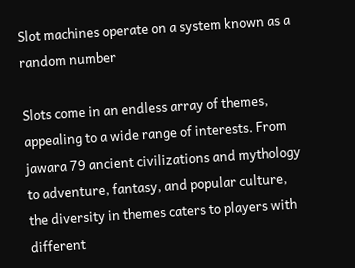Slot machines operate on a system known as a random number

Slots come in an endless array of themes, appealing to a wide range of interests. From jawara 79 ancient civilizations and mythology to adventure, fantasy, and popular culture, the diversity in themes caters to players with different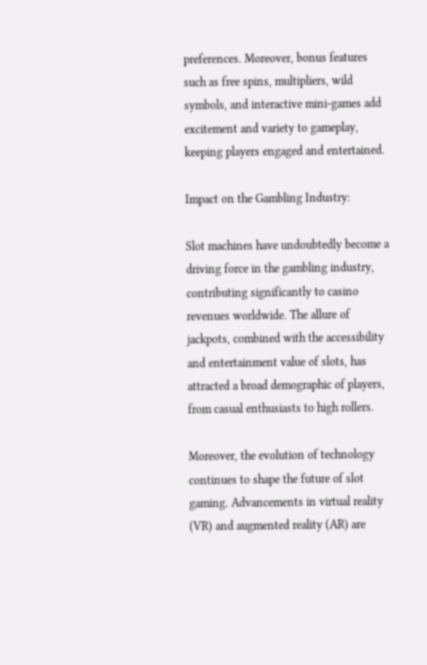preferences. Moreover, bonus features such as free spins, multipliers, wild symbols, and interactive mini-games add excitement and variety to gameplay, keeping players engaged and entertained.

Impact on the Gambling Industry:

Slot machines have undoubtedly become a driving force in the gambling industry, contributing significantly to casino revenues worldwide. The allure of jackpots, combined with the accessibility and entertainment value of slots, has attracted a broad demographic of players, from casual enthusiasts to high rollers.

Moreover, the evolution of technology continues to shape the future of slot gaming. Advancements in virtual reality (VR) and augmented reality (AR) are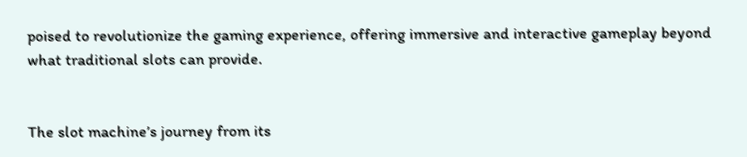poised to revolutionize the gaming experience, offering immersive and interactive gameplay beyond what traditional slots can provide.


The slot machine’s journey from its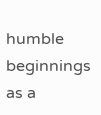humble beginnings as a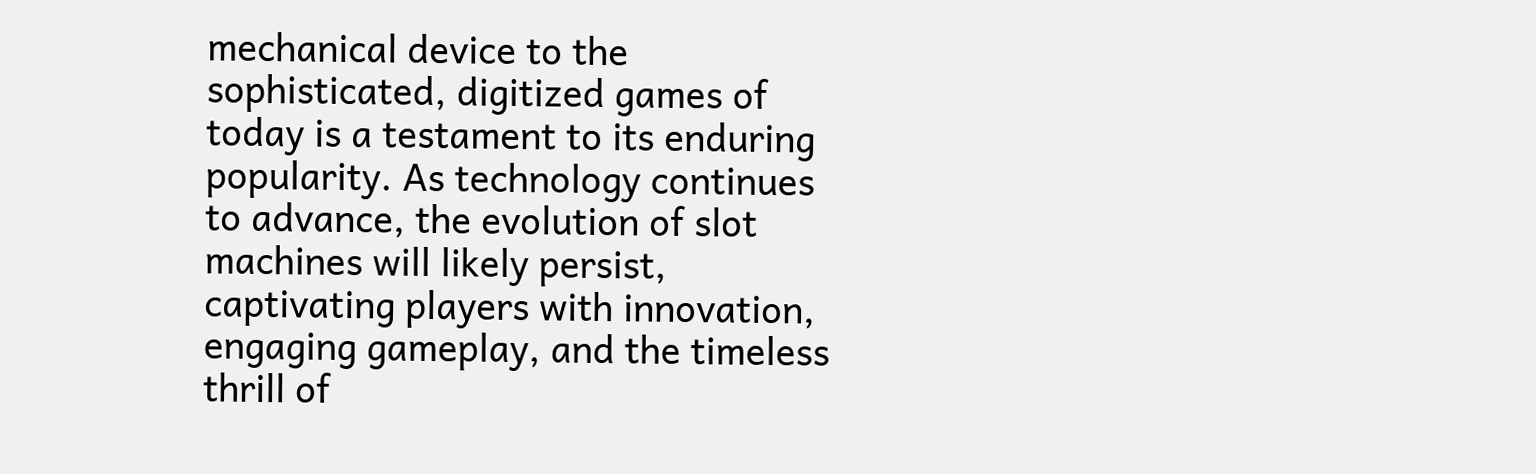mechanical device to the sophisticated, digitized games of today is a testament to its enduring popularity. As technology continues to advance, the evolution of slot machines will likely persist, captivating players with innovation, engaging gameplay, and the timeless thrill of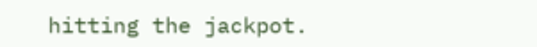hitting the jackpot.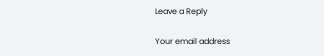Leave a Reply

Your email address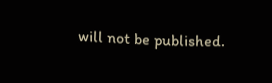will not be published.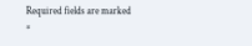Required fields are marked *